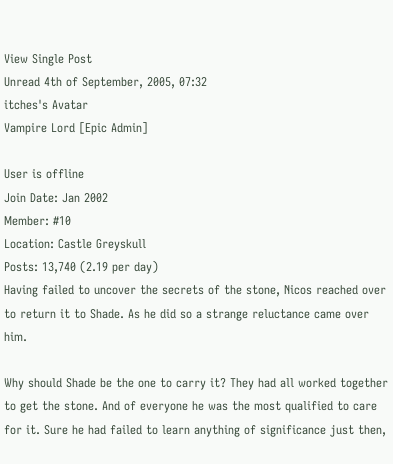View Single Post
Unread 4th of September, 2005, 07:32
itches's Avatar
Vampire Lord [Epic Admin]

User is offline
Join Date: Jan 2002
Member: #10
Location: Castle Greyskull
Posts: 13,740 (2.19 per day)
Having failed to uncover the secrets of the stone, Nicos reached over to return it to Shade. As he did so a strange reluctance came over him.

Why should Shade be the one to carry it? They had all worked together to get the stone. And of everyone he was the most qualified to care for it. Sure he had failed to learn anything of significance just then,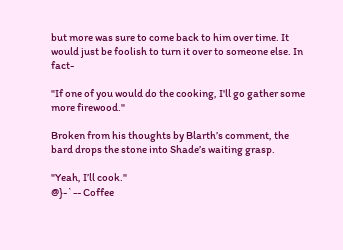but more was sure to come back to him over time. It would just be foolish to turn it over to someone else. In fact-

"If one of you would do the cooking, I'll go gather some more firewood."

Broken from his thoughts by Blarth’s comment, the bard drops the stone into Shade’s waiting grasp.

"Yeah, I’ll cook."
@}-`-- Coffee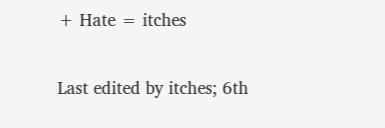+ Hate = itches

Last edited by itches; 6th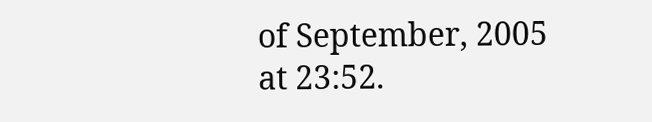of September, 2005 at 23:52.